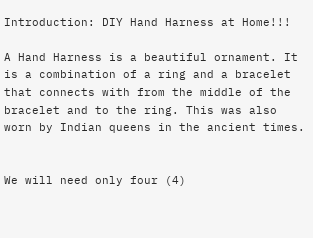Introduction: DIY Hand Harness at Home!!!

A Hand Harness is a beautiful ornament. It is a combination of a ring and a bracelet that connects with from the middle of the bracelet and to the ring. This was also worn by Indian queens in the ancient times.


We will need only four (4)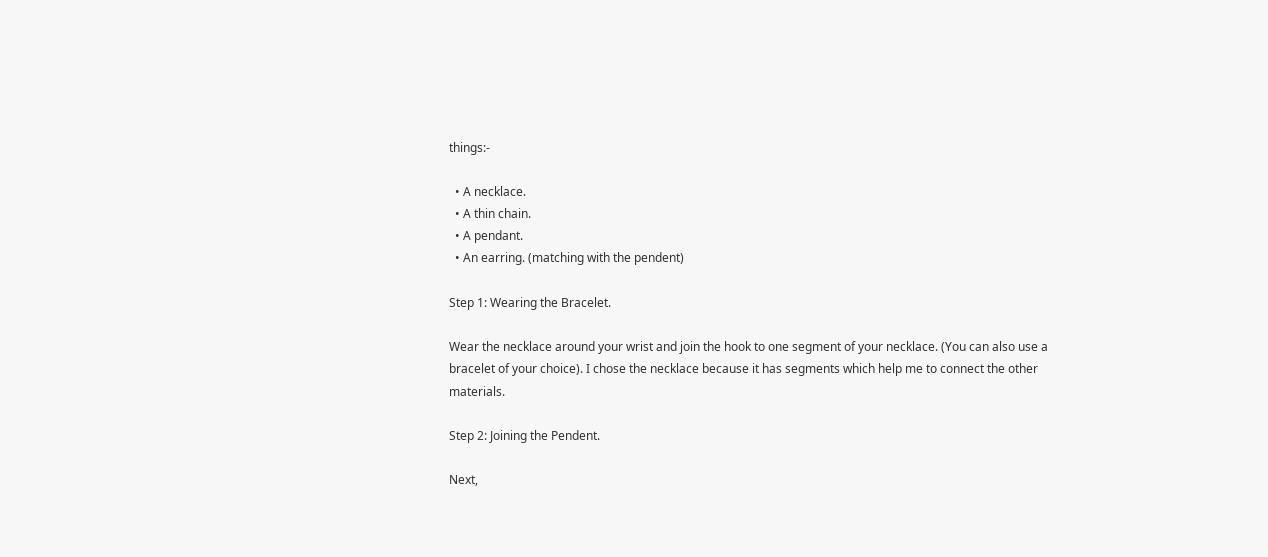things:-

  • A necklace.
  • A thin chain.
  • A pendant.
  • An earring. (matching with the pendent)

Step 1: Wearing the Bracelet.

Wear the necklace around your wrist and join the hook to one segment of your necklace. (You can also use a bracelet of your choice). I chose the necklace because it has segments which help me to connect the other materials.

Step 2: Joining the Pendent.

Next,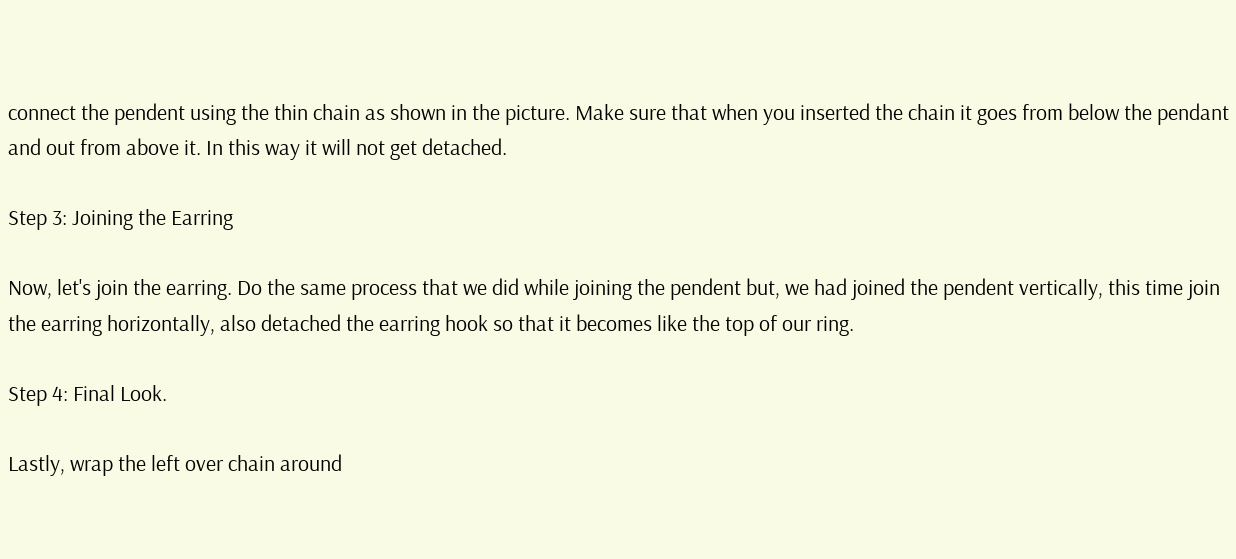connect the pendent using the thin chain as shown in the picture. Make sure that when you inserted the chain it goes from below the pendant and out from above it. In this way it will not get detached.

Step 3: Joining the Earring

Now, let's join the earring. Do the same process that we did while joining the pendent but, we had joined the pendent vertically, this time join the earring horizontally, also detached the earring hook so that it becomes like the top of our ring.

Step 4: Final Look.

Lastly, wrap the left over chain around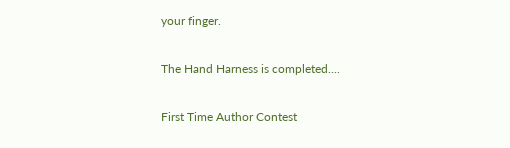your finger.

The Hand Harness is completed....

First Time Author Contest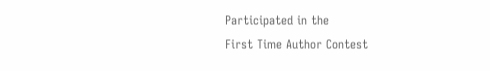Participated in the
First Time Author Contest